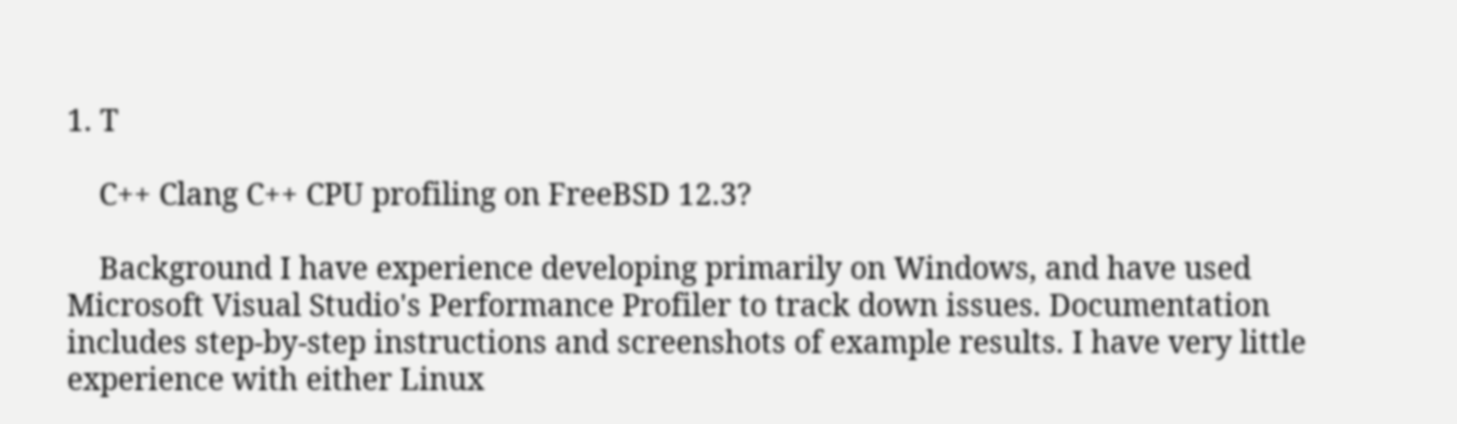1. T

    C++ Clang C++ CPU profiling on FreeBSD 12.3?

    Background I have experience developing primarily on Windows, and have used Microsoft Visual Studio's Performance Profiler to track down issues. Documentation includes step-by-step instructions and screenshots of example results. I have very little experience with either Linux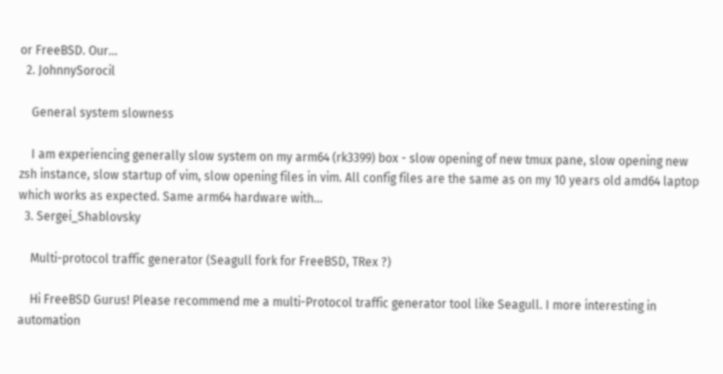or FreeBSD. Our...
  2. JohnnySorocil

    General system slowness

    I am experiencing generally slow system on my arm64 (rk3399) box - slow opening of new tmux pane, slow opening new zsh instance, slow startup of vim, slow opening files in vim. All config files are the same as on my 10 years old amd64 laptop which works as expected. Same arm64 hardware with...
  3. Sergei_Shablovsky

    Multi-protocol traffic generator (Seagull fork for FreeBSD, TRex ?)

    Hi FreeBSD Gurus! Please recommend me a multi-Protocol traffic generator tool like Seagull. I more interesting in automation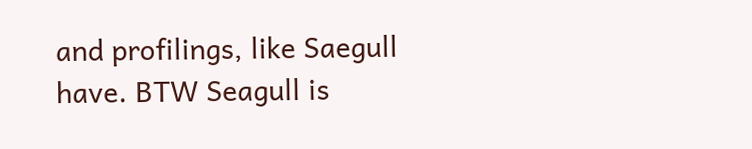and profilings, like Saegull have. BTW Seagull is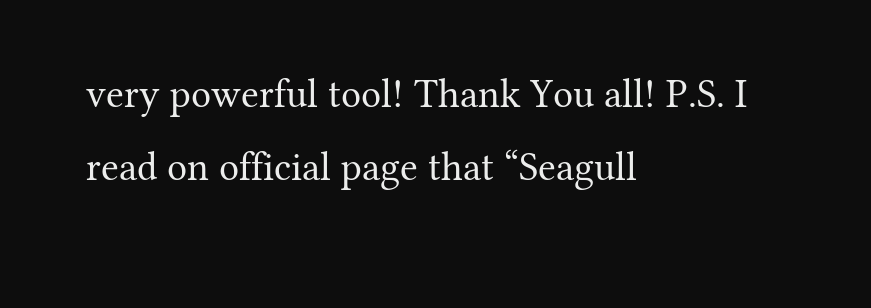very powerful tool! Thank You all! P.S. I read on official page that “Seagull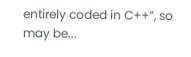entirely coded in C++”, so may be...